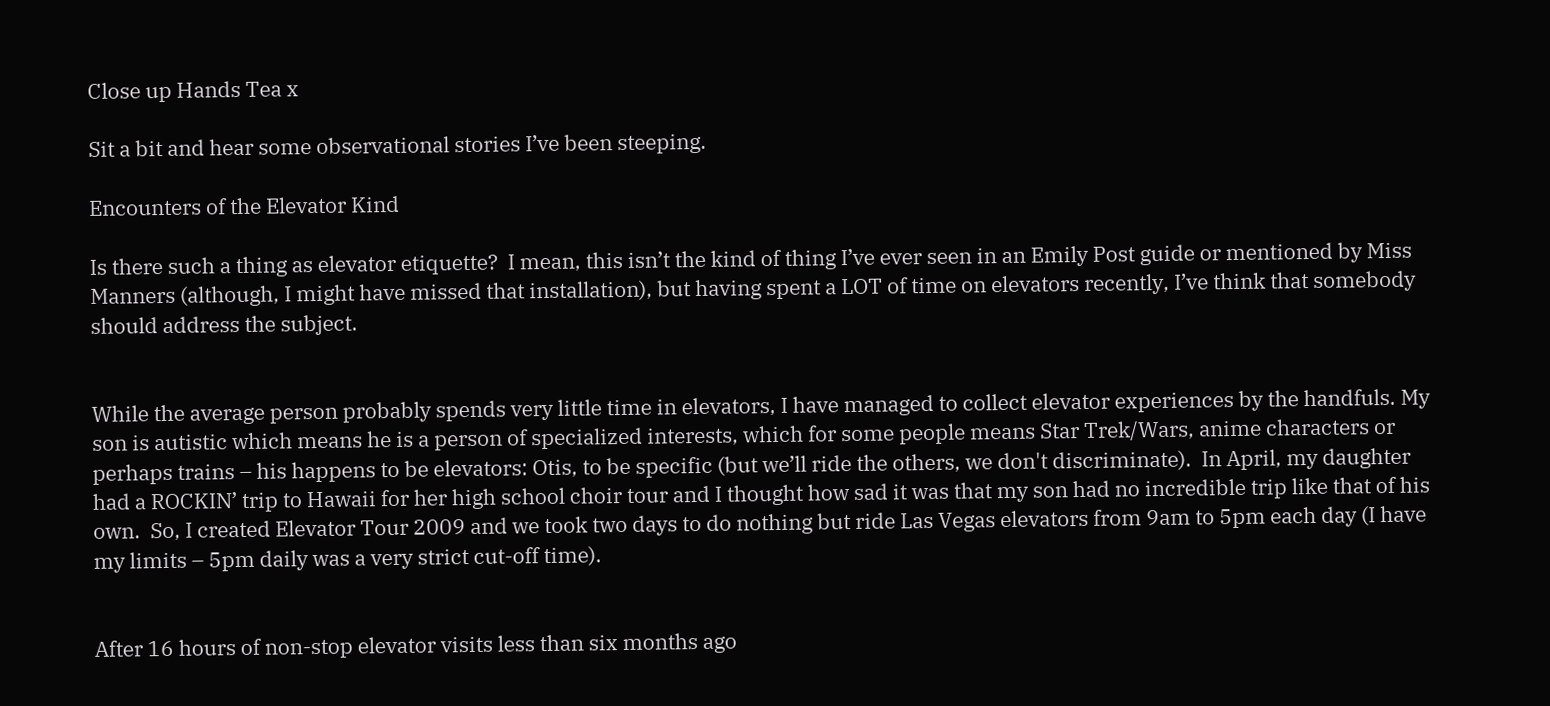Close up Hands Tea x

Sit a bit and hear some observational stories I’ve been steeping.

Encounters of the Elevator Kind

Is there such a thing as elevator etiquette?  I mean, this isn’t the kind of thing I’ve ever seen in an Emily Post guide or mentioned by Miss Manners (although, I might have missed that installation), but having spent a LOT of time on elevators recently, I’ve think that somebody should address the subject.


While the average person probably spends very little time in elevators, I have managed to collect elevator experiences by the handfuls. My son is autistic which means he is a person of specialized interests, which for some people means Star Trek/Wars, anime characters or perhaps trains – his happens to be elevators: Otis, to be specific (but we’ll ride the others, we don't discriminate).  In April, my daughter had a ROCKIN’ trip to Hawaii for her high school choir tour and I thought how sad it was that my son had no incredible trip like that of his own.  So, I created Elevator Tour 2009 and we took two days to do nothing but ride Las Vegas elevators from 9am to 5pm each day (I have my limits – 5pm daily was a very strict cut-off time).


After 16 hours of non-stop elevator visits less than six months ago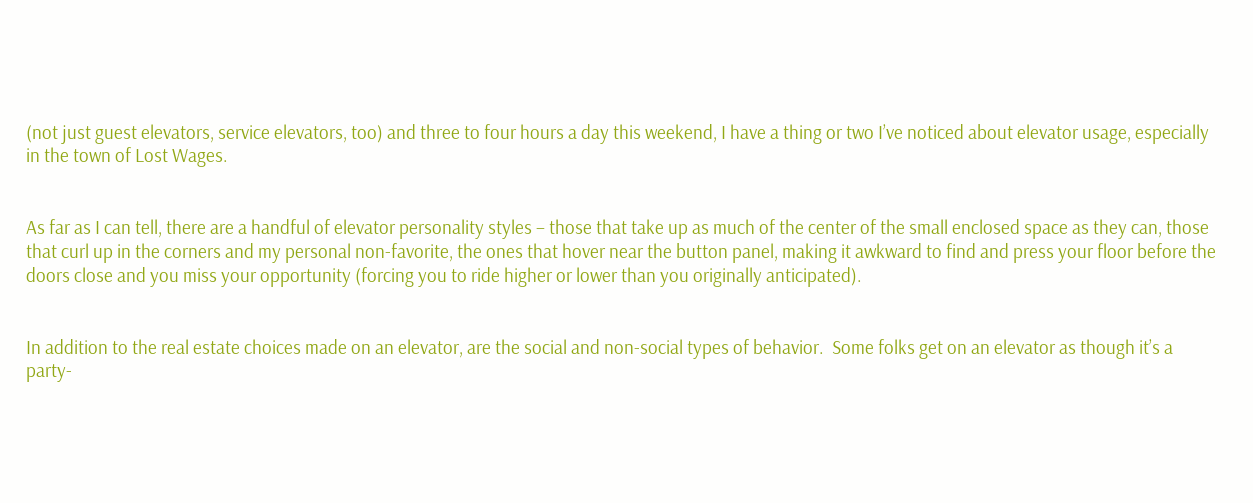(not just guest elevators, service elevators, too) and three to four hours a day this weekend, I have a thing or two I’ve noticed about elevator usage, especially in the town of Lost Wages.


As far as I can tell, there are a handful of elevator personality styles – those that take up as much of the center of the small enclosed space as they can, those that curl up in the corners and my personal non-favorite, the ones that hover near the button panel, making it awkward to find and press your floor before the doors close and you miss your opportunity (forcing you to ride higher or lower than you originally anticipated).


In addition to the real estate choices made on an elevator, are the social and non-social types of behavior.  Some folks get on an elevator as though it’s a party-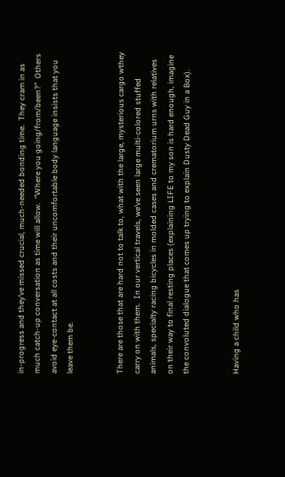in-progress and they’ve missed crucial, much-needed bonding time.  They cram in as much catch-up conversation as time will allow.  “Where you going/from/been?”  Others avoid eye-contact at all costs and their uncomfortable body language insists that you leave them be.


There are those that are hard not to talk to, what with the large, mysterious cargo wthey carry on with them.  In our vertical travels, we’ve seen large multi-colored stuffed animals, specialty racing bicycles in molded cases and crematorium urns with relatives on their way to final resting places (explaining LIFE to my son is hard enough, imagine the convoluted dialogue that comes up trying to explain Dusty Dead Guy in a Box).


Having a child who has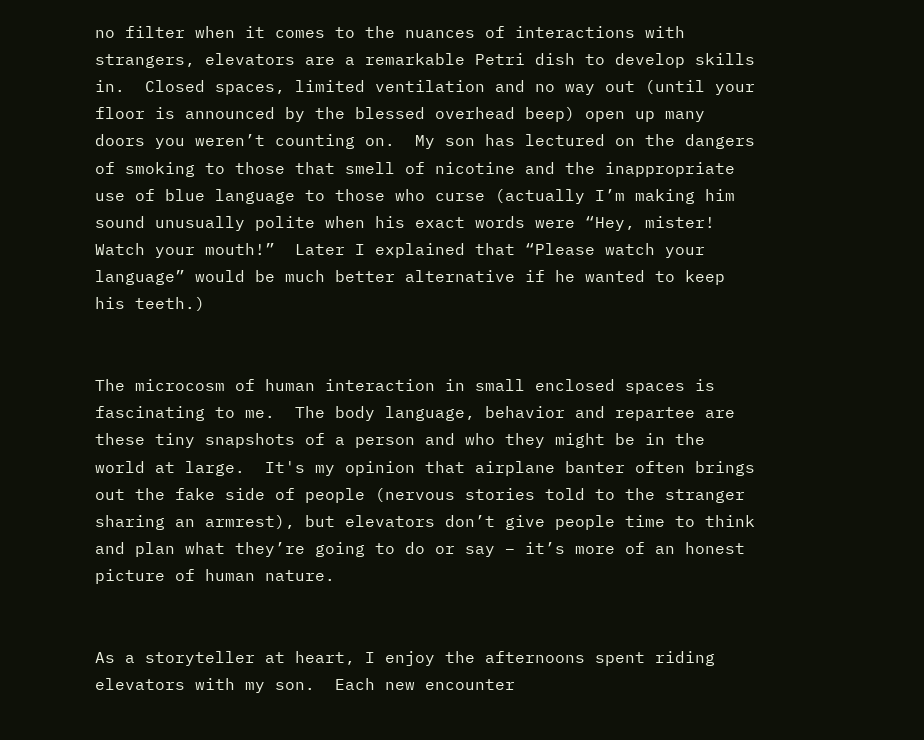no filter when it comes to the nuances of interactions with strangers, elevators are a remarkable Petri dish to develop skills in.  Closed spaces, limited ventilation and no way out (until your floor is announced by the blessed overhead beep) open up many doors you weren’t counting on.  My son has lectured on the dangers of smoking to those that smell of nicotine and the inappropriate use of blue language to those who curse (actually I’m making him sound unusually polite when his exact words were “Hey, mister!  Watch your mouth!”  Later I explained that “Please watch your language” would be much better alternative if he wanted to keep his teeth.)


The microcosm of human interaction in small enclosed spaces is fascinating to me.  The body language, behavior and repartee are these tiny snapshots of a person and who they might be in the world at large.  It's my opinion that airplane banter often brings out the fake side of people (nervous stories told to the stranger sharing an armrest), but elevators don’t give people time to think and plan what they’re going to do or say – it’s more of an honest picture of human nature.


As a storyteller at heart, I enjoy the afternoons spent riding elevators with my son.  Each new encounter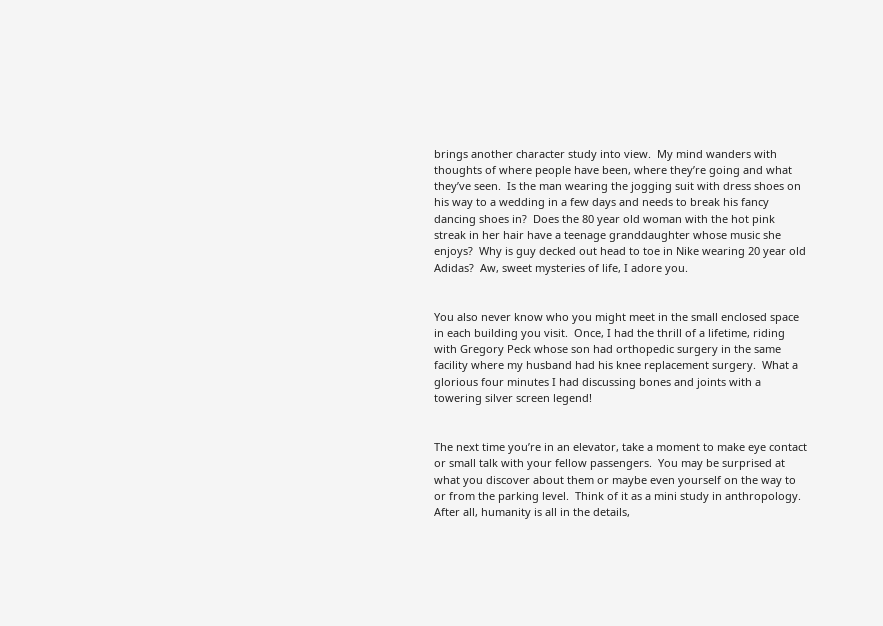brings another character study into view.  My mind wanders with thoughts of where people have been, where they’re going and what they’ve seen.  Is the man wearing the jogging suit with dress shoes on his way to a wedding in a few days and needs to break his fancy dancing shoes in?  Does the 80 year old woman with the hot pink streak in her hair have a teenage granddaughter whose music she enjoys?  Why is guy decked out head to toe in Nike wearing 20 year old Adidas?  Aw, sweet mysteries of life, I adore you.


You also never know who you might meet in the small enclosed space in each building you visit.  Once, I had the thrill of a lifetime, riding with Gregory Peck whose son had orthopedic surgery in the same facility where my husband had his knee replacement surgery.  What a glorious four minutes I had discussing bones and joints with a towering silver screen legend!


The next time you’re in an elevator, take a moment to make eye contact or small talk with your fellow passengers.  You may be surprised at what you discover about them or maybe even yourself on the way to or from the parking level.  Think of it as a mini study in anthropology.  After all, humanity is all in the details,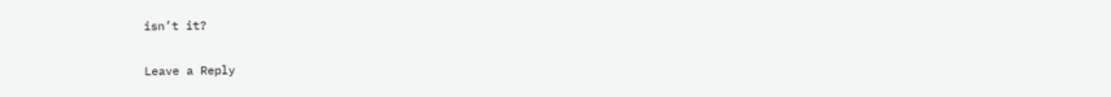isn’t it?

Leave a Reply